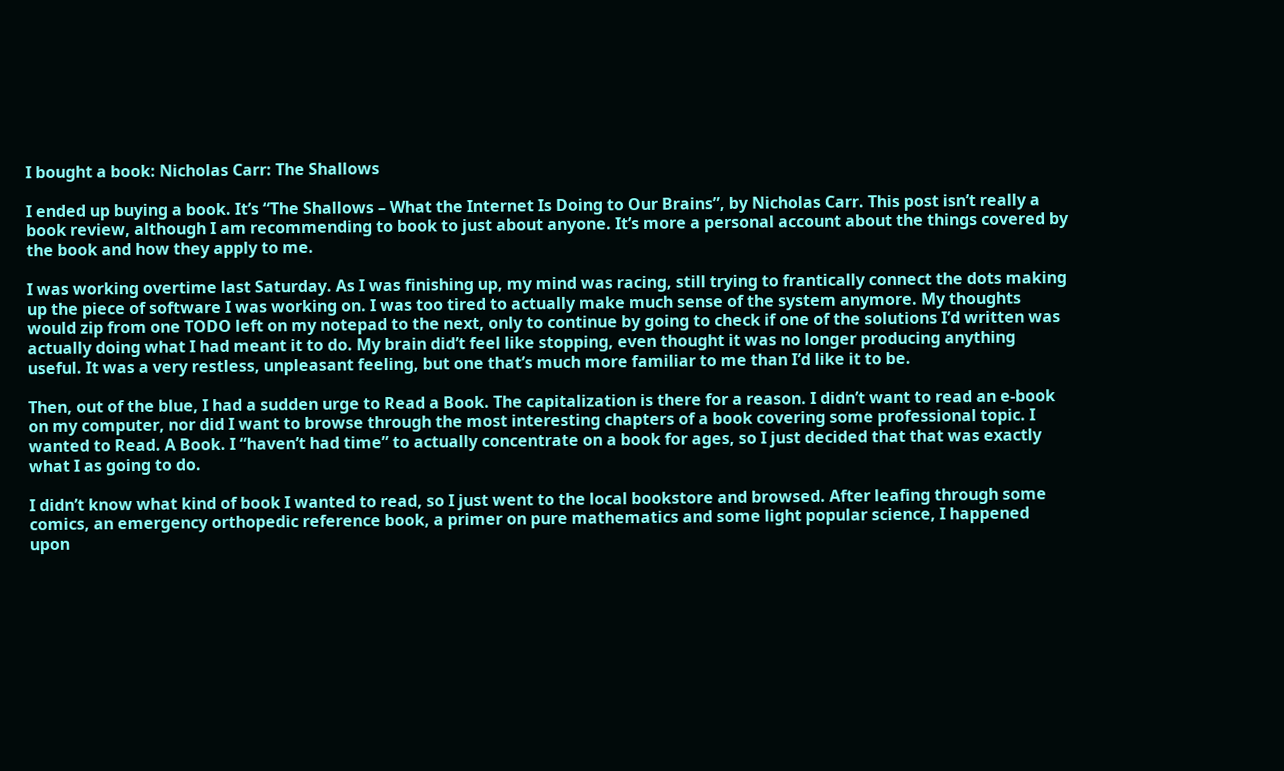I bought a book: Nicholas Carr: The Shallows

I ended up buying a book. It’s “The Shallows – What the Internet Is Doing to Our Brains”, by Nicholas Carr. This post isn’t really a book review, although I am recommending to book to just about anyone. It’s more a personal account about the things covered by the book and how they apply to me.

I was working overtime last Saturday. As I was finishing up, my mind was racing, still trying to frantically connect the dots making up the piece of software I was working on. I was too tired to actually make much sense of the system anymore. My thoughts would zip from one TODO left on my notepad to the next, only to continue by going to check if one of the solutions I’d written was actually doing what I had meant it to do. My brain did’t feel like stopping, even thought it was no longer producing anything useful. It was a very restless, unpleasant feeling, but one that’s much more familiar to me than I’d like it to be.

Then, out of the blue, I had a sudden urge to Read a Book. The capitalization is there for a reason. I didn’t want to read an e-book on my computer, nor did I want to browse through the most interesting chapters of a book covering some professional topic. I wanted to Read. A Book. I “haven’t had time” to actually concentrate on a book for ages, so I just decided that that was exactly what I as going to do.

I didn’t know what kind of book I wanted to read, so I just went to the local bookstore and browsed. After leafing through some comics, an emergency orthopedic reference book, a primer on pure mathematics and some light popular science, I happened upon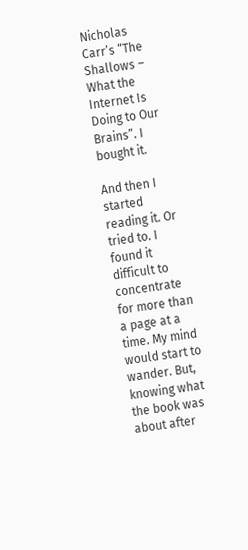Nicholas Carr’s “The Shallows – What the Internet Is Doing to Our Brains”. I bought it.

And then I started reading it. Or tried to. I found it difficult to concentrate for more than a page at a time. My mind would start to wander. But, knowing what the book was about after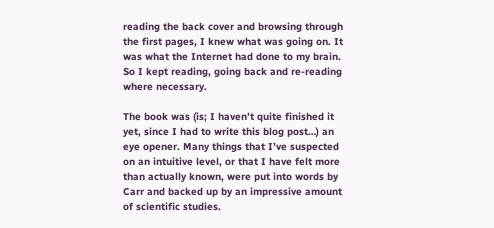reading the back cover and browsing through the first pages, I knew what was going on. It was what the Internet had done to my brain. So I kept reading, going back and re-reading where necessary.

The book was (is; I haven’t quite finished it yet, since I had to write this blog post…) an eye opener. Many things that I’ve suspected on an intuitive level, or that I have felt more than actually known, were put into words by Carr and backed up by an impressive amount of scientific studies.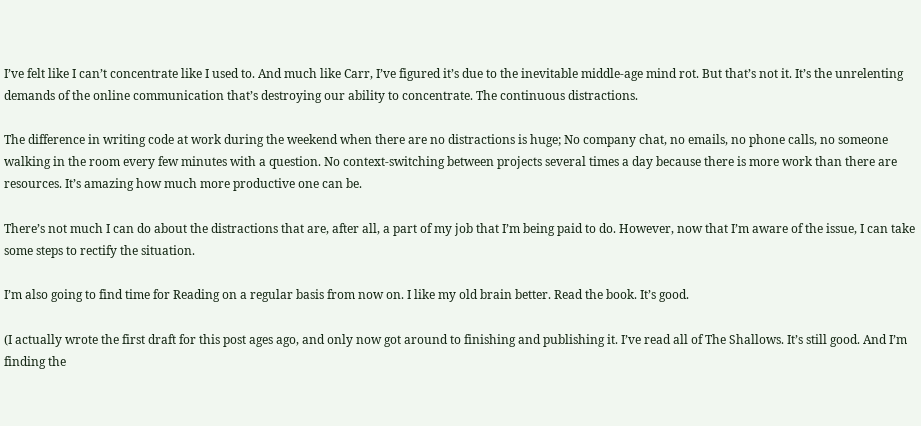I’ve felt like I can’t concentrate like I used to. And much like Carr, I’ve figured it’s due to the inevitable middle-age mind rot. But that’s not it. It’s the unrelenting demands of the online communication that’s destroying our ability to concentrate. The continuous distractions.

The difference in writing code at work during the weekend when there are no distractions is huge; No company chat, no emails, no phone calls, no someone walking in the room every few minutes with a question. No context-switching between projects several times a day because there is more work than there are resources. It’s amazing how much more productive one can be.

There’s not much I can do about the distractions that are, after all, a part of my job that I’m being paid to do. However, now that I’m aware of the issue, I can take some steps to rectify the situation.

I’m also going to find time for Reading on a regular basis from now on. I like my old brain better. Read the book. It’s good.

(I actually wrote the first draft for this post ages ago, and only now got around to finishing and publishing it. I’ve read all of The Shallows. It’s still good. And I’m finding the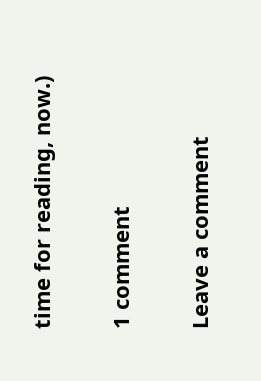time for reading, now.)

1 comment

Leave a comment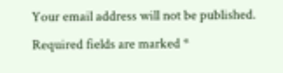Your email address will not be published. Required fields are marked *